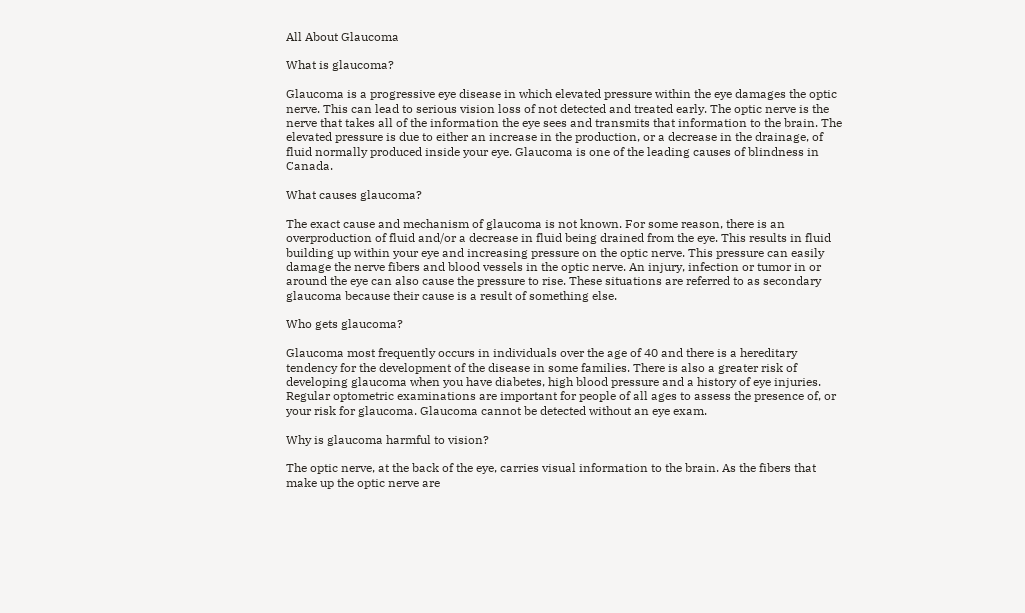All About Glaucoma

What is glaucoma?

Glaucoma is a progressive eye disease in which elevated pressure within the eye damages the optic nerve. This can lead to serious vision loss of not detected and treated early. The optic nerve is the nerve that takes all of the information the eye sees and transmits that information to the brain. The elevated pressure is due to either an increase in the production, or a decrease in the drainage, of fluid normally produced inside your eye. Glaucoma is one of the leading causes of blindness in Canada.

What causes glaucoma?

The exact cause and mechanism of glaucoma is not known. For some reason, there is an overproduction of fluid and/or a decrease in fluid being drained from the eye. This results in fluid building up within your eye and increasing pressure on the optic nerve. This pressure can easily damage the nerve fibers and blood vessels in the optic nerve. An injury, infection or tumor in or around the eye can also cause the pressure to rise. These situations are referred to as secondary glaucoma because their cause is a result of something else.

Who gets glaucoma?

Glaucoma most frequently occurs in individuals over the age of 40 and there is a hereditary tendency for the development of the disease in some families. There is also a greater risk of developing glaucoma when you have diabetes, high blood pressure and a history of eye injuries. Regular optometric examinations are important for people of all ages to assess the presence of, or your risk for glaucoma. Glaucoma cannot be detected without an eye exam.

Why is glaucoma harmful to vision?

The optic nerve, at the back of the eye, carries visual information to the brain. As the fibers that make up the optic nerve are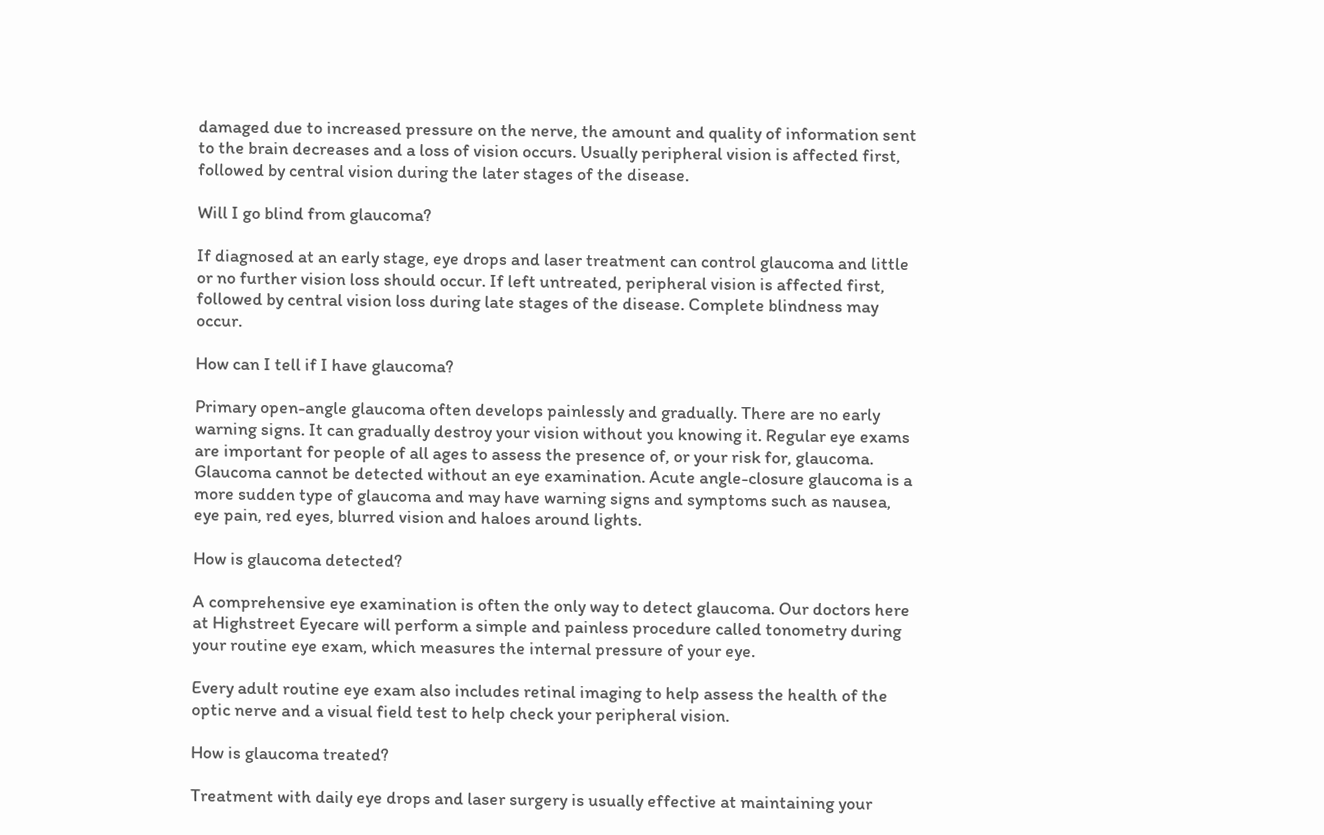damaged due to increased pressure on the nerve, the amount and quality of information sent to the brain decreases and a loss of vision occurs. Usually peripheral vision is affected first, followed by central vision during the later stages of the disease.

Will I go blind from glaucoma?

If diagnosed at an early stage, eye drops and laser treatment can control glaucoma and little or no further vision loss should occur. If left untreated, peripheral vision is affected first, followed by central vision loss during late stages of the disease. Complete blindness may occur.

How can I tell if I have glaucoma?

Primary open-angle glaucoma often develops painlessly and gradually. There are no early warning signs. It can gradually destroy your vision without you knowing it. Regular eye exams are important for people of all ages to assess the presence of, or your risk for, glaucoma. Glaucoma cannot be detected without an eye examination. Acute angle-closure glaucoma is a more sudden type of glaucoma and may have warning signs and symptoms such as nausea, eye pain, red eyes, blurred vision and haloes around lights.

How is glaucoma detected?

A comprehensive eye examination is often the only way to detect glaucoma. Our doctors here at Highstreet Eyecare will perform a simple and painless procedure called tonometry during your routine eye exam, which measures the internal pressure of your eye.

Every adult routine eye exam also includes retinal imaging to help assess the health of the optic nerve and a visual field test to help check your peripheral vision.

How is glaucoma treated?

Treatment with daily eye drops and laser surgery is usually effective at maintaining your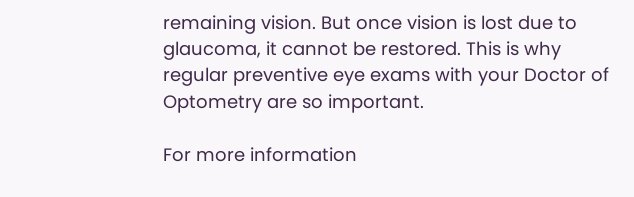remaining vision. But once vision is lost due to glaucoma, it cannot be restored. This is why regular preventive eye exams with your Doctor of Optometry are so important.

For more information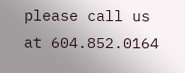please call us at 604.852.0164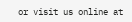or visit us online at